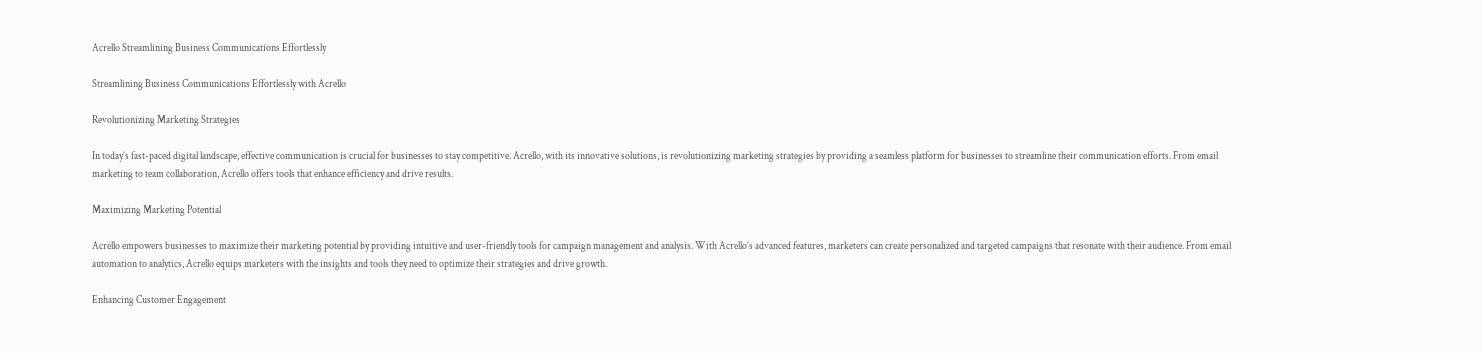Acrello Streamlining Business Communications Effortlessly

Streamlining Business Communications Effortlessly with Acrello

Revolutionizing Marketing Strategies

In today’s fast-paced digital landscape, effective communication is crucial for businesses to stay competitive. Acrello, with its innovative solutions, is revolutionizing marketing strategies by providing a seamless platform for businesses to streamline their communication efforts. From email marketing to team collaboration, Acrello offers tools that enhance efficiency and drive results.

Maximizing Marketing Potential

Acrello empowers businesses to maximize their marketing potential by providing intuitive and user-friendly tools for campaign management and analysis. With Acrello’s advanced features, marketers can create personalized and targeted campaigns that resonate with their audience. From email automation to analytics, Acrello equips marketers with the insights and tools they need to optimize their strategies and drive growth.

Enhancing Customer Engagement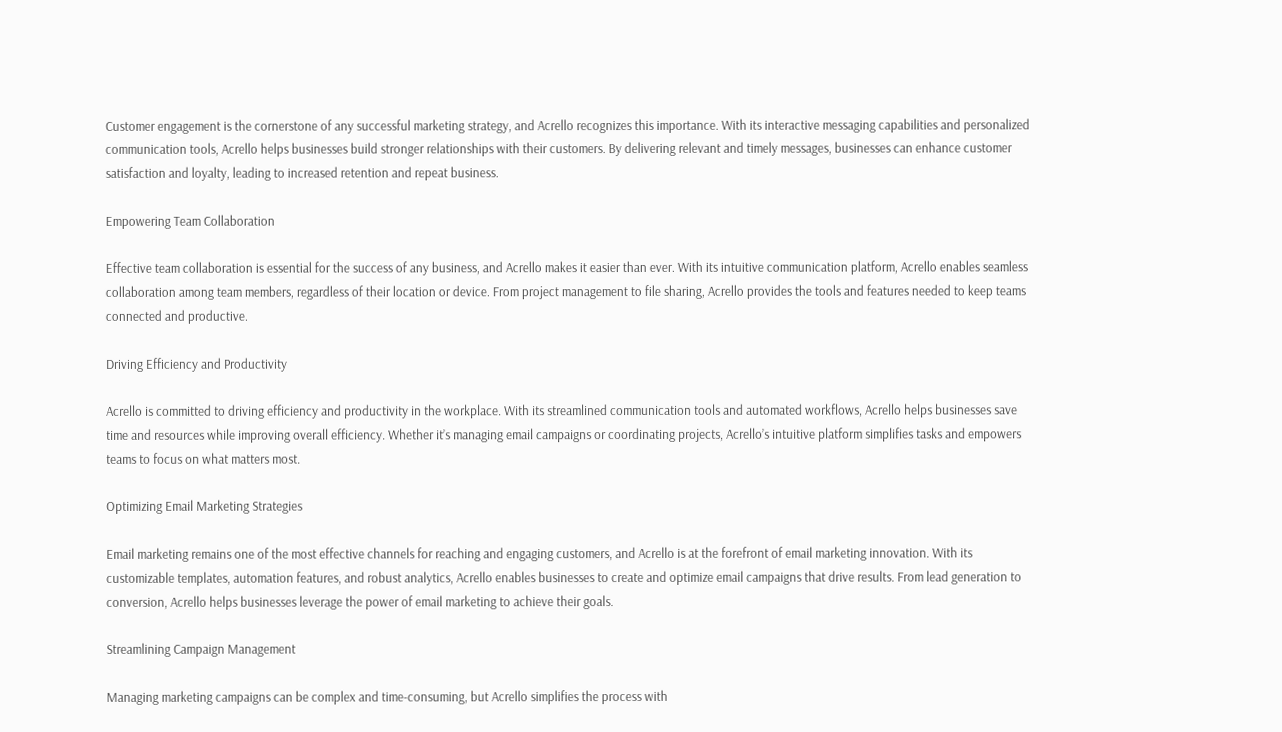Customer engagement is the cornerstone of any successful marketing strategy, and Acrello recognizes this importance. With its interactive messaging capabilities and personalized communication tools, Acrello helps businesses build stronger relationships with their customers. By delivering relevant and timely messages, businesses can enhance customer satisfaction and loyalty, leading to increased retention and repeat business.

Empowering Team Collaboration

Effective team collaboration is essential for the success of any business, and Acrello makes it easier than ever. With its intuitive communication platform, Acrello enables seamless collaboration among team members, regardless of their location or device. From project management to file sharing, Acrello provides the tools and features needed to keep teams connected and productive.

Driving Efficiency and Productivity

Acrello is committed to driving efficiency and productivity in the workplace. With its streamlined communication tools and automated workflows, Acrello helps businesses save time and resources while improving overall efficiency. Whether it’s managing email campaigns or coordinating projects, Acrello’s intuitive platform simplifies tasks and empowers teams to focus on what matters most.

Optimizing Email Marketing Strategies

Email marketing remains one of the most effective channels for reaching and engaging customers, and Acrello is at the forefront of email marketing innovation. With its customizable templates, automation features, and robust analytics, Acrello enables businesses to create and optimize email campaigns that drive results. From lead generation to conversion, Acrello helps businesses leverage the power of email marketing to achieve their goals.

Streamlining Campaign Management

Managing marketing campaigns can be complex and time-consuming, but Acrello simplifies the process with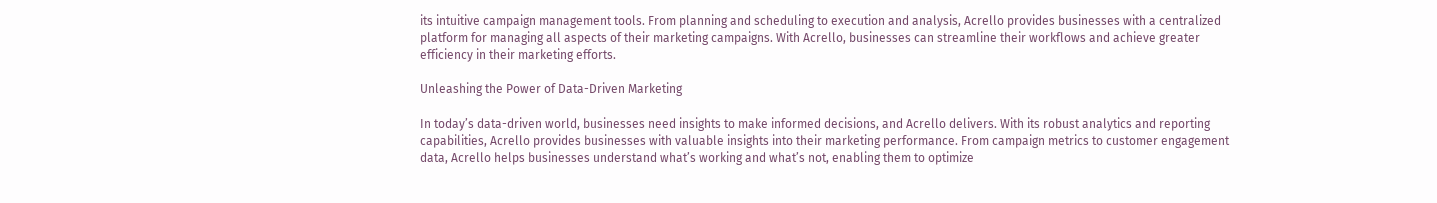its intuitive campaign management tools. From planning and scheduling to execution and analysis, Acrello provides businesses with a centralized platform for managing all aspects of their marketing campaigns. With Acrello, businesses can streamline their workflows and achieve greater efficiency in their marketing efforts.

Unleashing the Power of Data-Driven Marketing

In today’s data-driven world, businesses need insights to make informed decisions, and Acrello delivers. With its robust analytics and reporting capabilities, Acrello provides businesses with valuable insights into their marketing performance. From campaign metrics to customer engagement data, Acrello helps businesses understand what’s working and what’s not, enabling them to optimize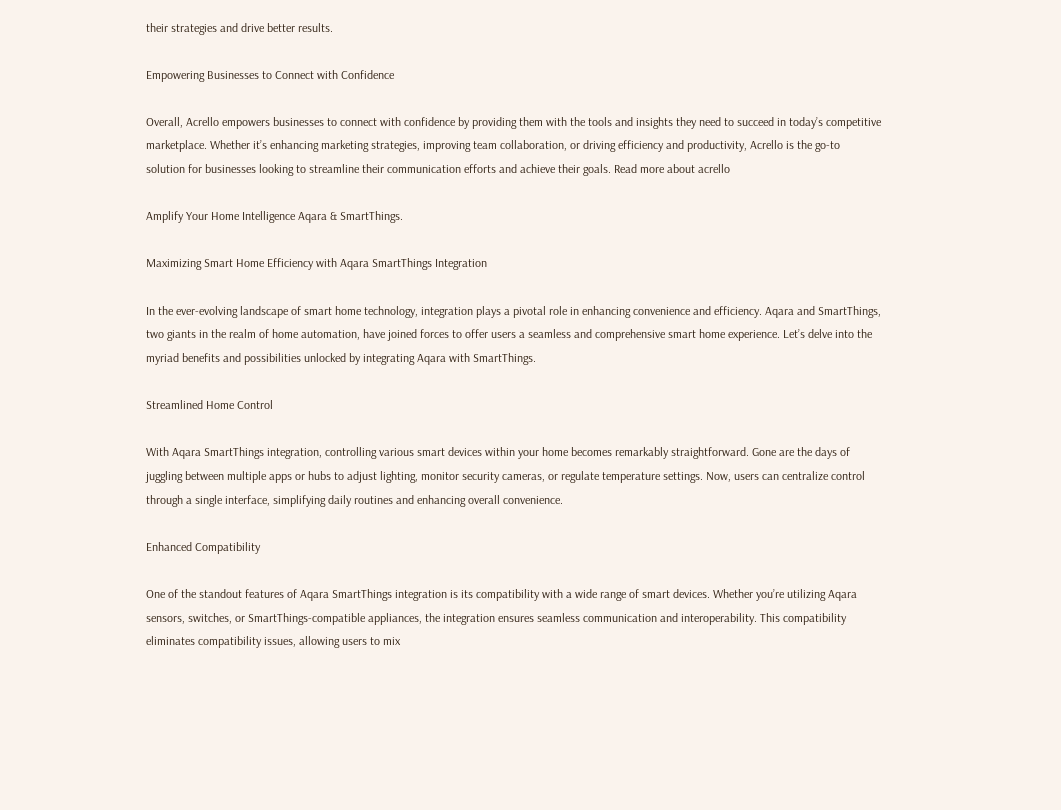their strategies and drive better results.

Empowering Businesses to Connect with Confidence

Overall, Acrello empowers businesses to connect with confidence by providing them with the tools and insights they need to succeed in today’s competitive marketplace. Whether it’s enhancing marketing strategies, improving team collaboration, or driving efficiency and productivity, Acrello is the go-to solution for businesses looking to streamline their communication efforts and achieve their goals. Read more about acrello

Amplify Your Home Intelligence Aqara & SmartThings.

Maximizing Smart Home Efficiency with Aqara SmartThings Integration

In the ever-evolving landscape of smart home technology, integration plays a pivotal role in enhancing convenience and efficiency. Aqara and SmartThings, two giants in the realm of home automation, have joined forces to offer users a seamless and comprehensive smart home experience. Let’s delve into the myriad benefits and possibilities unlocked by integrating Aqara with SmartThings.

Streamlined Home Control

With Aqara SmartThings integration, controlling various smart devices within your home becomes remarkably straightforward. Gone are the days of juggling between multiple apps or hubs to adjust lighting, monitor security cameras, or regulate temperature settings. Now, users can centralize control through a single interface, simplifying daily routines and enhancing overall convenience.

Enhanced Compatibility

One of the standout features of Aqara SmartThings integration is its compatibility with a wide range of smart devices. Whether you’re utilizing Aqara sensors, switches, or SmartThings-compatible appliances, the integration ensures seamless communication and interoperability. This compatibility eliminates compatibility issues, allowing users to mix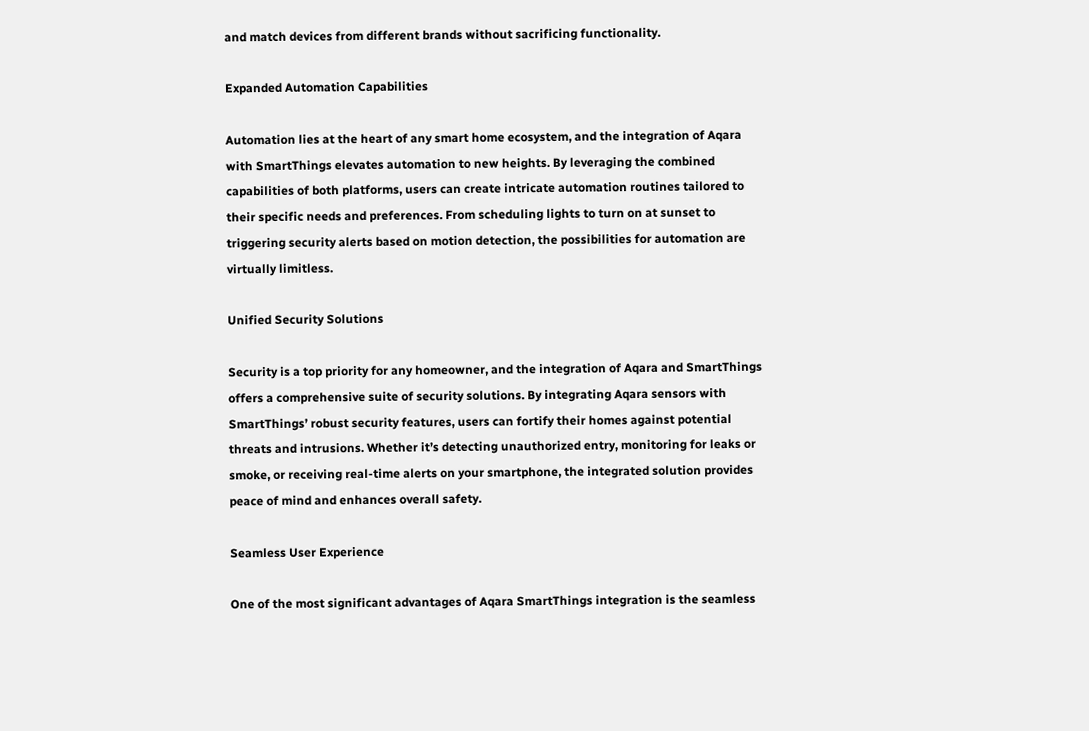and match devices from different brands without sacrificing functionality.

Expanded Automation Capabilities

Automation lies at the heart of any smart home ecosystem, and the integration of Aqara with SmartThings elevates automation to new heights. By leveraging the combined capabilities of both platforms, users can create intricate automation routines tailored to their specific needs and preferences. From scheduling lights to turn on at sunset to triggering security alerts based on motion detection, the possibilities for automation are virtually limitless.

Unified Security Solutions

Security is a top priority for any homeowner, and the integration of Aqara and SmartThings offers a comprehensive suite of security solutions. By integrating Aqara sensors with SmartThings’ robust security features, users can fortify their homes against potential threats and intrusions. Whether it’s detecting unauthorized entry, monitoring for leaks or smoke, or receiving real-time alerts on your smartphone, the integrated solution provides peace of mind and enhances overall safety.

Seamless User Experience

One of the most significant advantages of Aqara SmartThings integration is the seamless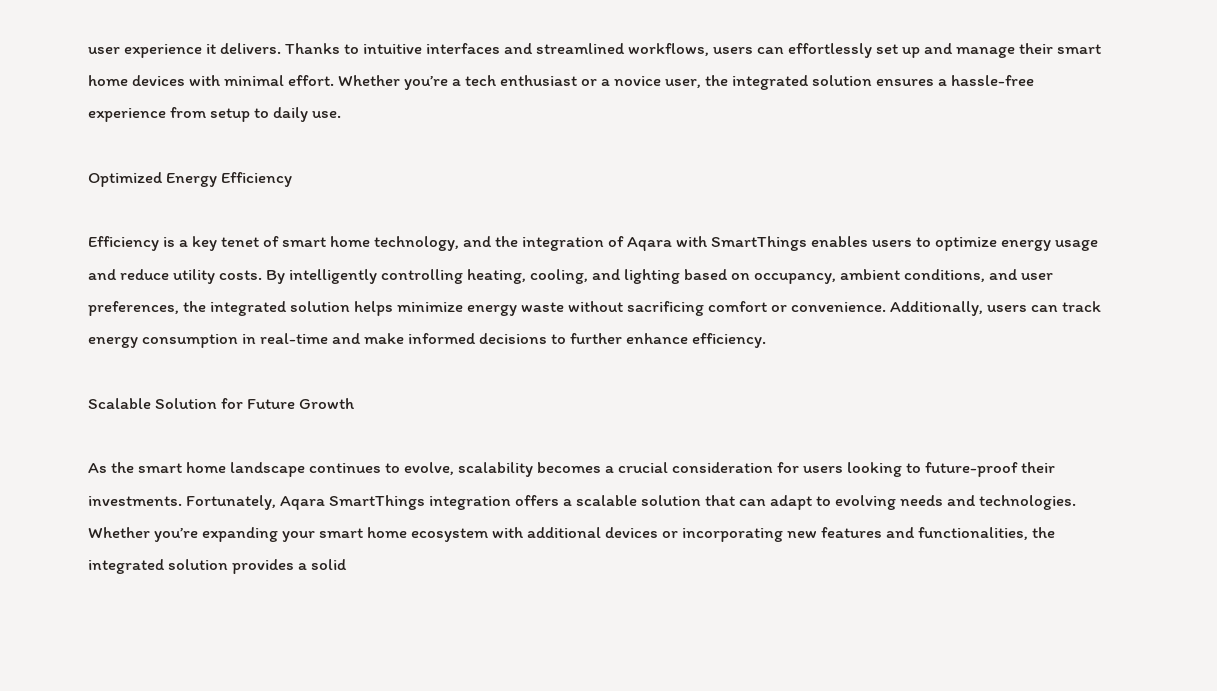user experience it delivers. Thanks to intuitive interfaces and streamlined workflows, users can effortlessly set up and manage their smart home devices with minimal effort. Whether you’re a tech enthusiast or a novice user, the integrated solution ensures a hassle-free experience from setup to daily use.

Optimized Energy Efficiency

Efficiency is a key tenet of smart home technology, and the integration of Aqara with SmartThings enables users to optimize energy usage and reduce utility costs. By intelligently controlling heating, cooling, and lighting based on occupancy, ambient conditions, and user preferences, the integrated solution helps minimize energy waste without sacrificing comfort or convenience. Additionally, users can track energy consumption in real-time and make informed decisions to further enhance efficiency.

Scalable Solution for Future Growth

As the smart home landscape continues to evolve, scalability becomes a crucial consideration for users looking to future-proof their investments. Fortunately, Aqara SmartThings integration offers a scalable solution that can adapt to evolving needs and technologies. Whether you’re expanding your smart home ecosystem with additional devices or incorporating new features and functionalities, the integrated solution provides a solid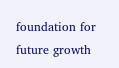foundation for future growth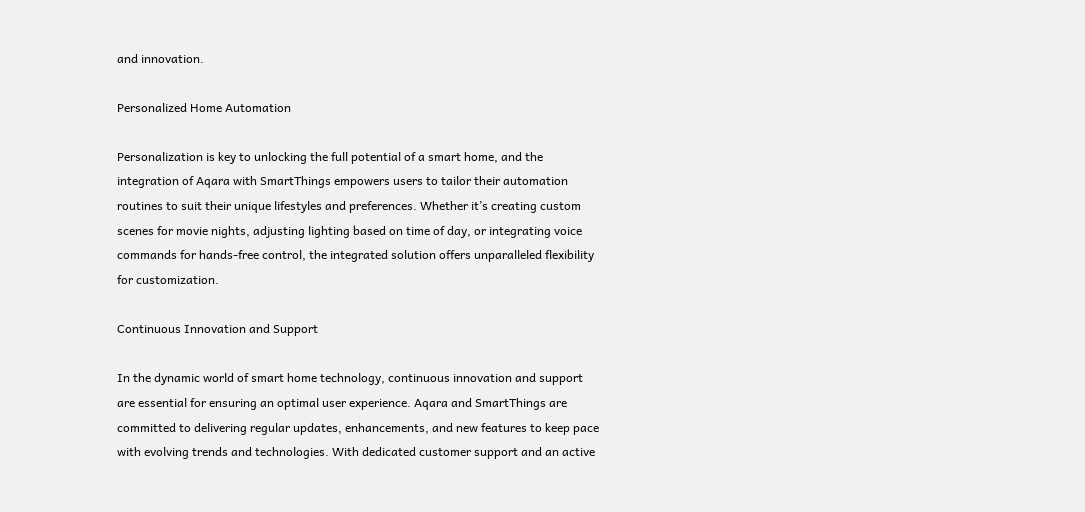and innovation.

Personalized Home Automation

Personalization is key to unlocking the full potential of a smart home, and the integration of Aqara with SmartThings empowers users to tailor their automation routines to suit their unique lifestyles and preferences. Whether it’s creating custom scenes for movie nights, adjusting lighting based on time of day, or integrating voice commands for hands-free control, the integrated solution offers unparalleled flexibility for customization.

Continuous Innovation and Support

In the dynamic world of smart home technology, continuous innovation and support are essential for ensuring an optimal user experience. Aqara and SmartThings are committed to delivering regular updates, enhancements, and new features to keep pace with evolving trends and technologies. With dedicated customer support and an active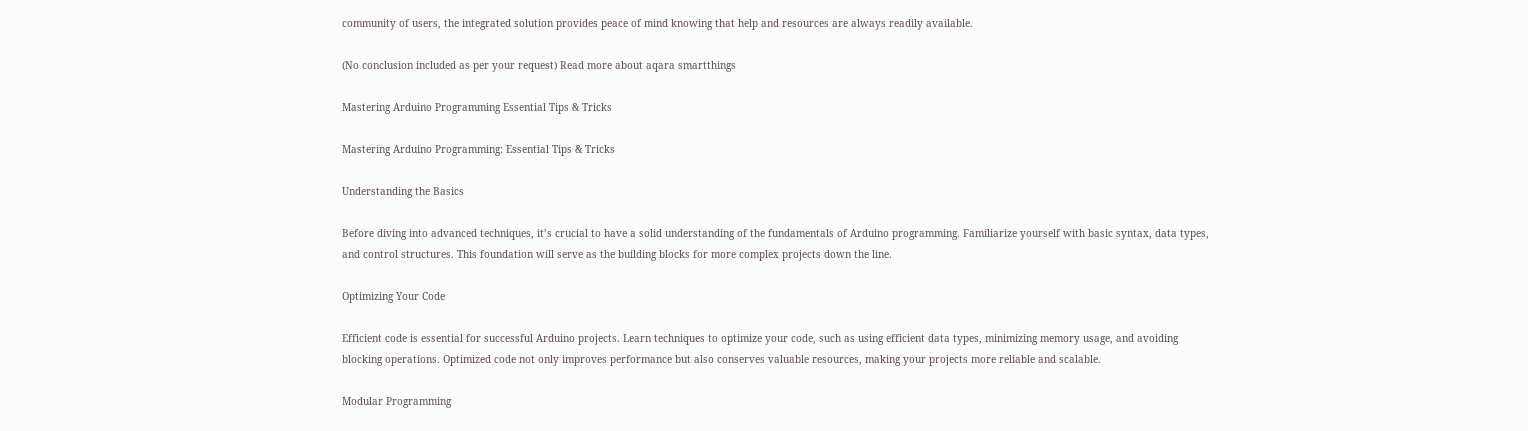community of users, the integrated solution provides peace of mind knowing that help and resources are always readily available.

(No conclusion included as per your request) Read more about aqara smartthings

Mastering Arduino Programming Essential Tips & Tricks

Mastering Arduino Programming: Essential Tips & Tricks

Understanding the Basics

Before diving into advanced techniques, it’s crucial to have a solid understanding of the fundamentals of Arduino programming. Familiarize yourself with basic syntax, data types, and control structures. This foundation will serve as the building blocks for more complex projects down the line.

Optimizing Your Code

Efficient code is essential for successful Arduino projects. Learn techniques to optimize your code, such as using efficient data types, minimizing memory usage, and avoiding blocking operations. Optimized code not only improves performance but also conserves valuable resources, making your projects more reliable and scalable.

Modular Programming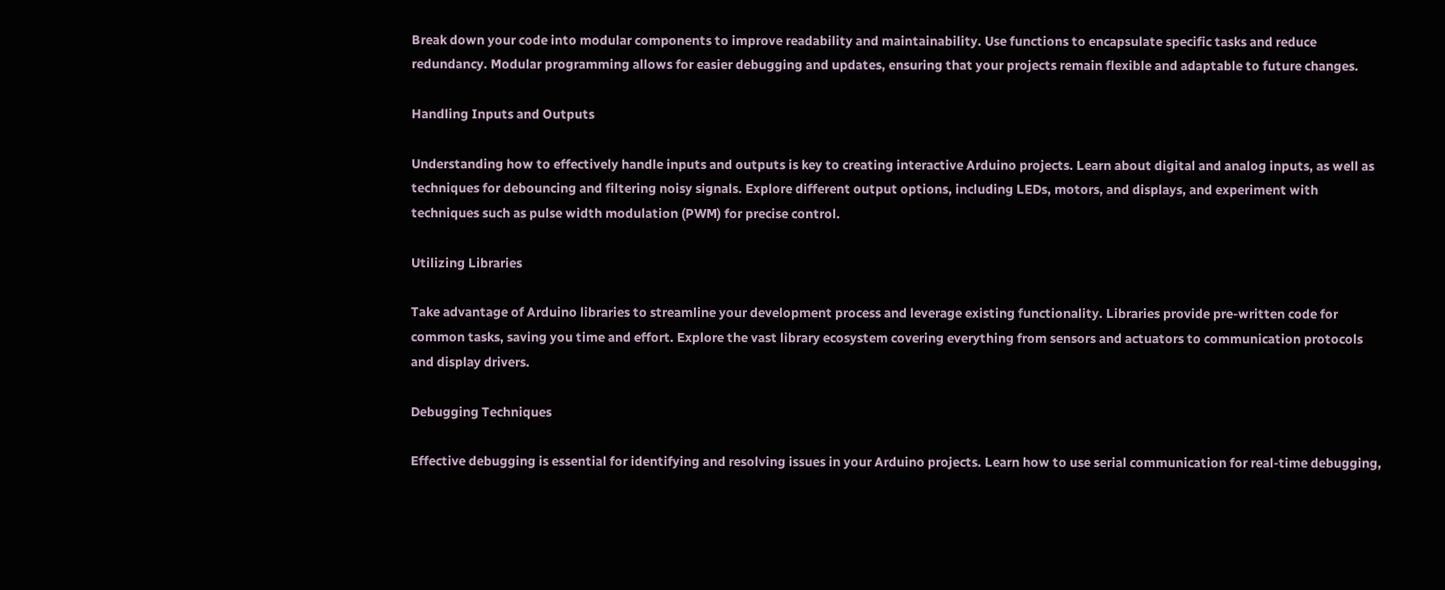Break down your code into modular components to improve readability and maintainability. Use functions to encapsulate specific tasks and reduce redundancy. Modular programming allows for easier debugging and updates, ensuring that your projects remain flexible and adaptable to future changes.

Handling Inputs and Outputs

Understanding how to effectively handle inputs and outputs is key to creating interactive Arduino projects. Learn about digital and analog inputs, as well as techniques for debouncing and filtering noisy signals. Explore different output options, including LEDs, motors, and displays, and experiment with techniques such as pulse width modulation (PWM) for precise control.

Utilizing Libraries

Take advantage of Arduino libraries to streamline your development process and leverage existing functionality. Libraries provide pre-written code for common tasks, saving you time and effort. Explore the vast library ecosystem covering everything from sensors and actuators to communication protocols and display drivers.

Debugging Techniques

Effective debugging is essential for identifying and resolving issues in your Arduino projects. Learn how to use serial communication for real-time debugging,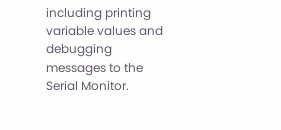including printing variable values and debugging messages to the Serial Monitor.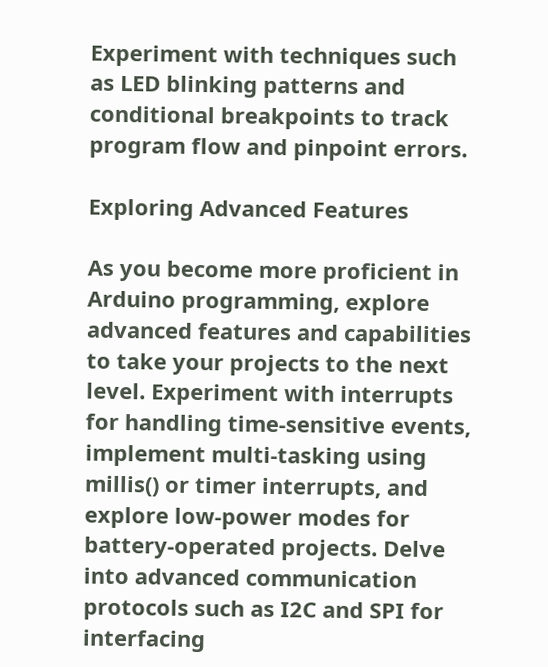Experiment with techniques such as LED blinking patterns and conditional breakpoints to track program flow and pinpoint errors.

Exploring Advanced Features

As you become more proficient in Arduino programming, explore advanced features and capabilities to take your projects to the next level. Experiment with interrupts for handling time-sensitive events, implement multi-tasking using millis() or timer interrupts, and explore low-power modes for battery-operated projects. Delve into advanced communication protocols such as I2C and SPI for interfacing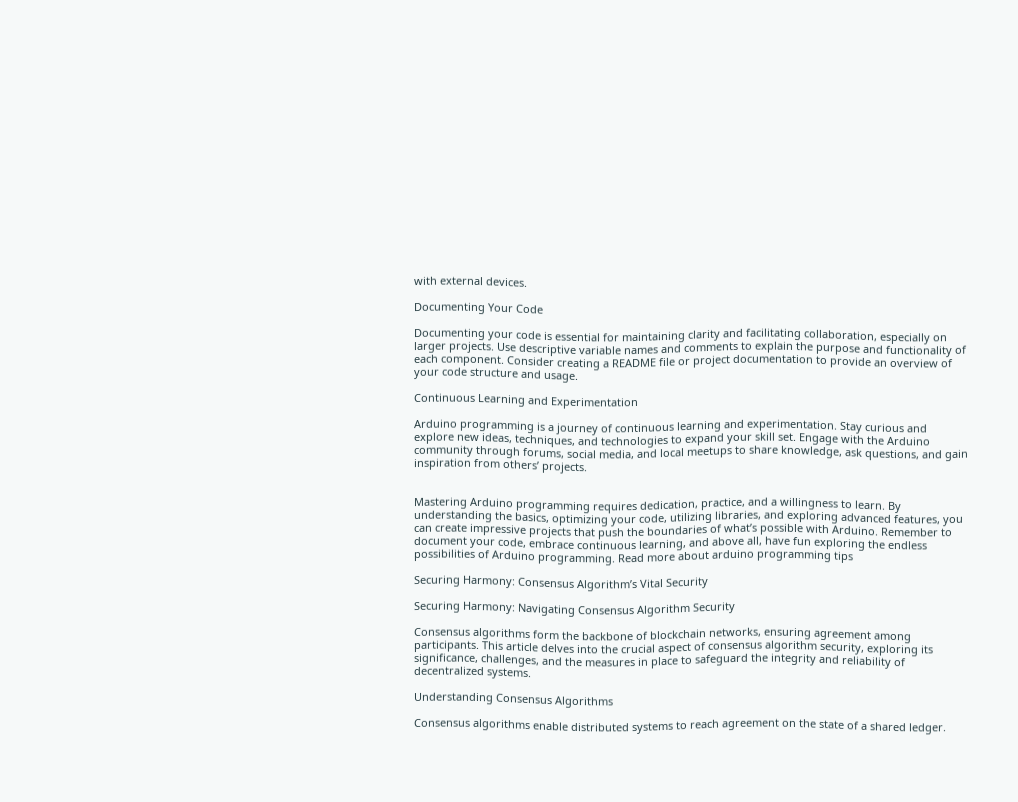with external devices.

Documenting Your Code

Documenting your code is essential for maintaining clarity and facilitating collaboration, especially on larger projects. Use descriptive variable names and comments to explain the purpose and functionality of each component. Consider creating a README file or project documentation to provide an overview of your code structure and usage.

Continuous Learning and Experimentation

Arduino programming is a journey of continuous learning and experimentation. Stay curious and explore new ideas, techniques, and technologies to expand your skill set. Engage with the Arduino community through forums, social media, and local meetups to share knowledge, ask questions, and gain inspiration from others’ projects.


Mastering Arduino programming requires dedication, practice, and a willingness to learn. By understanding the basics, optimizing your code, utilizing libraries, and exploring advanced features, you can create impressive projects that push the boundaries of what’s possible with Arduino. Remember to document your code, embrace continuous learning, and above all, have fun exploring the endless possibilities of Arduino programming. Read more about arduino programming tips

Securing Harmony: Consensus Algorithm’s Vital Security

Securing Harmony: Navigating Consensus Algorithm Security

Consensus algorithms form the backbone of blockchain networks, ensuring agreement among participants. This article delves into the crucial aspect of consensus algorithm security, exploring its significance, challenges, and the measures in place to safeguard the integrity and reliability of decentralized systems.

Understanding Consensus Algorithms

Consensus algorithms enable distributed systems to reach agreement on the state of a shared ledger.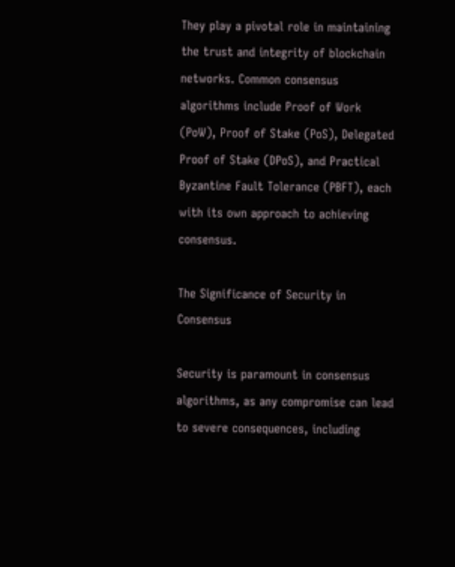They play a pivotal role in maintaining the trust and integrity of blockchain networks. Common consensus algorithms include Proof of Work (PoW), Proof of Stake (PoS), Delegated Proof of Stake (DPoS), and Practical Byzantine Fault Tolerance (PBFT), each with its own approach to achieving consensus.

The Significance of Security in Consensus

Security is paramount in consensus algorithms, as any compromise can lead to severe consequences, including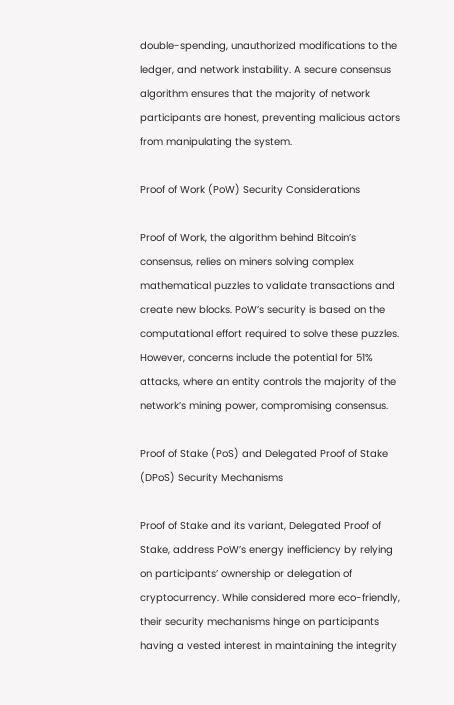double-spending, unauthorized modifications to the ledger, and network instability. A secure consensus algorithm ensures that the majority of network participants are honest, preventing malicious actors from manipulating the system.

Proof of Work (PoW) Security Considerations

Proof of Work, the algorithm behind Bitcoin’s consensus, relies on miners solving complex mathematical puzzles to validate transactions and create new blocks. PoW’s security is based on the computational effort required to solve these puzzles. However, concerns include the potential for 51% attacks, where an entity controls the majority of the network’s mining power, compromising consensus.

Proof of Stake (PoS) and Delegated Proof of Stake (DPoS) Security Mechanisms

Proof of Stake and its variant, Delegated Proof of Stake, address PoW’s energy inefficiency by relying on participants’ ownership or delegation of cryptocurrency. While considered more eco-friendly, their security mechanisms hinge on participants having a vested interest in maintaining the integrity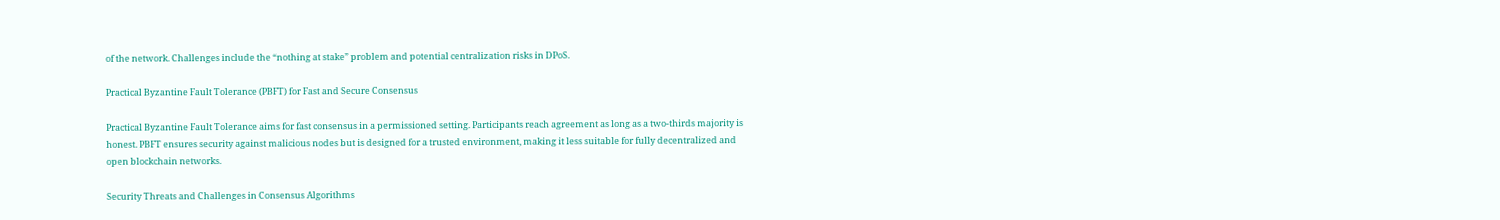of the network. Challenges include the “nothing at stake” problem and potential centralization risks in DPoS.

Practical Byzantine Fault Tolerance (PBFT) for Fast and Secure Consensus

Practical Byzantine Fault Tolerance aims for fast consensus in a permissioned setting. Participants reach agreement as long as a two-thirds majority is honest. PBFT ensures security against malicious nodes but is designed for a trusted environment, making it less suitable for fully decentralized and open blockchain networks.

Security Threats and Challenges in Consensus Algorithms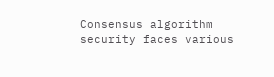Consensus algorithm security faces various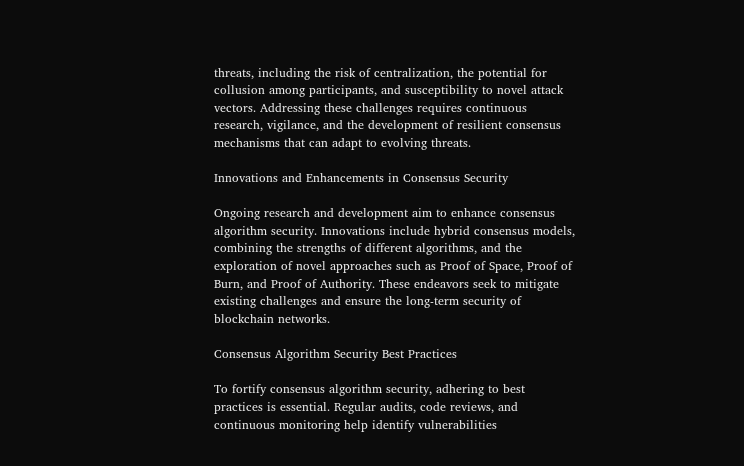threats, including the risk of centralization, the potential for collusion among participants, and susceptibility to novel attack vectors. Addressing these challenges requires continuous research, vigilance, and the development of resilient consensus mechanisms that can adapt to evolving threats.

Innovations and Enhancements in Consensus Security

Ongoing research and development aim to enhance consensus algorithm security. Innovations include hybrid consensus models, combining the strengths of different algorithms, and the exploration of novel approaches such as Proof of Space, Proof of Burn, and Proof of Authority. These endeavors seek to mitigate existing challenges and ensure the long-term security of blockchain networks.

Consensus Algorithm Security Best Practices

To fortify consensus algorithm security, adhering to best practices is essential. Regular audits, code reviews, and continuous monitoring help identify vulnerabilities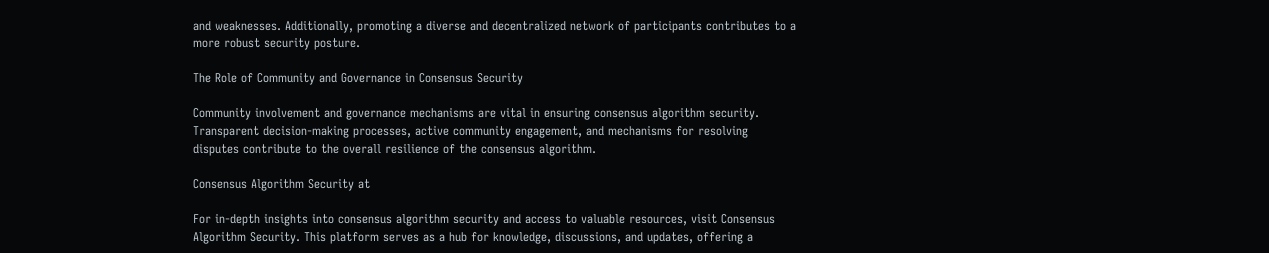and weaknesses. Additionally, promoting a diverse and decentralized network of participants contributes to a more robust security posture.

The Role of Community and Governance in Consensus Security

Community involvement and governance mechanisms are vital in ensuring consensus algorithm security. Transparent decision-making processes, active community engagement, and mechanisms for resolving disputes contribute to the overall resilience of the consensus algorithm.

Consensus Algorithm Security at

For in-depth insights into consensus algorithm security and access to valuable resources, visit Consensus Algorithm Security. This platform serves as a hub for knowledge, discussions, and updates, offering a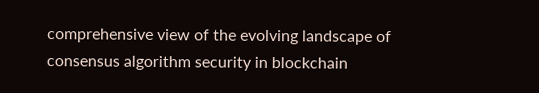comprehensive view of the evolving landscape of consensus algorithm security in blockchain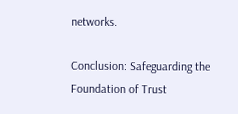networks.

Conclusion: Safeguarding the Foundation of Trust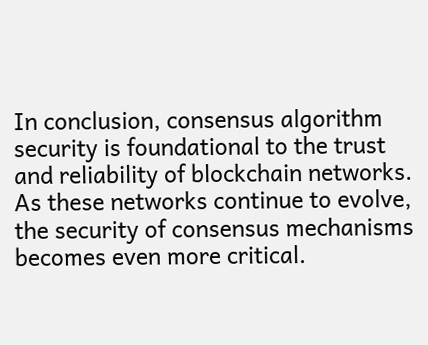In conclusion, consensus algorithm security is foundational to the trust and reliability of blockchain networks. As these networks continue to evolve, the security of consensus mechanisms becomes even more critical.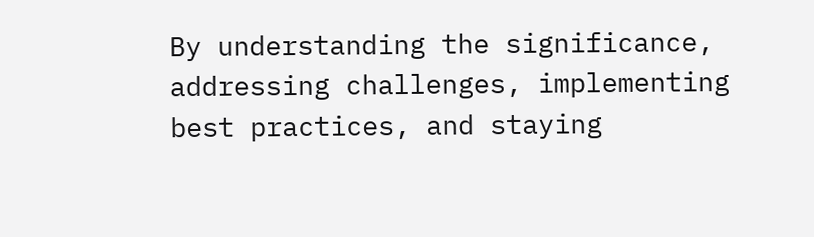By understanding the significance, addressing challenges, implementing best practices, and staying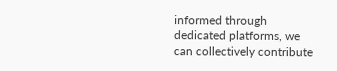informed through dedicated platforms, we can collectively contribute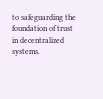to safeguarding the foundation of trust in decentralized systems.